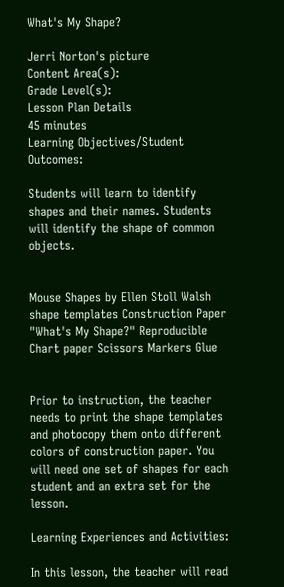What's My Shape?

Jerri Norton's picture
Content Area(s):
Grade Level(s):
Lesson Plan Details
45 minutes
Learning Objectives/Student Outcomes:

Students will learn to identify shapes and their names. Students will identify the shape of common objects.


Mouse Shapes by Ellen Stoll Walsh shape templates Construction Paper "What's My Shape?" Reproducible Chart paper Scissors Markers Glue


Prior to instruction, the teacher needs to print the shape templates and photocopy them onto different colors of construction paper. You will need one set of shapes for each student and an extra set for the lesson.

Learning Experiences and Activities:

In this lesson, the teacher will read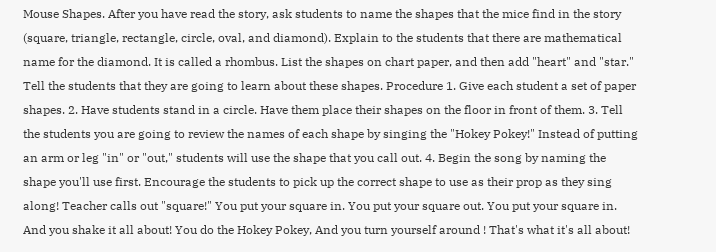Mouse Shapes. After you have read the story, ask students to name the shapes that the mice find in the story (square, triangle, rectangle, circle, oval, and diamond). Explain to the students that there are mathematical name for the diamond. It is called a rhombus. List the shapes on chart paper, and then add "heart" and "star." Tell the students that they are going to learn about these shapes. Procedure 1. Give each student a set of paper shapes. 2. Have students stand in a circle. Have them place their shapes on the floor in front of them. 3. Tell the students you are going to review the names of each shape by singing the "Hokey Pokey!" Instead of putting an arm or leg "in" or "out," students will use the shape that you call out. 4. Begin the song by naming the shape you'll use first. Encourage the students to pick up the correct shape to use as their prop as they sing along! Teacher calls out "square!" You put your square in. You put your square out. You put your square in. And you shake it all about! You do the Hokey Pokey, And you turn yourself around ! That's what it's all about!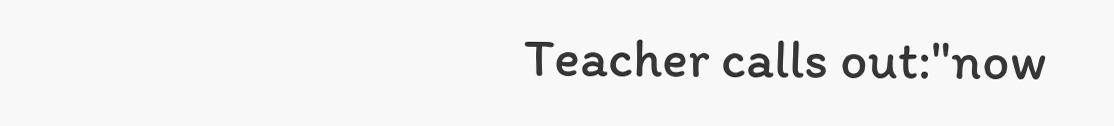Teacher calls out:"now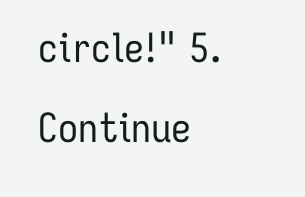circle!" 5. Continue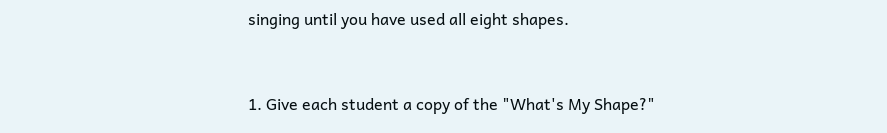singing until you have used all eight shapes.


1. Give each student a copy of the "What's My Shape?"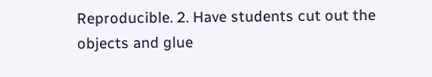Reproducible. 2. Have students cut out the objects and glue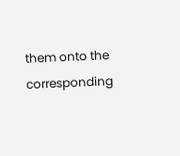them onto the corresponding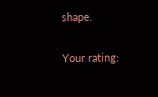shape.

Your rating: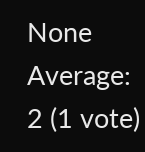None Average: 2 (1 vote)